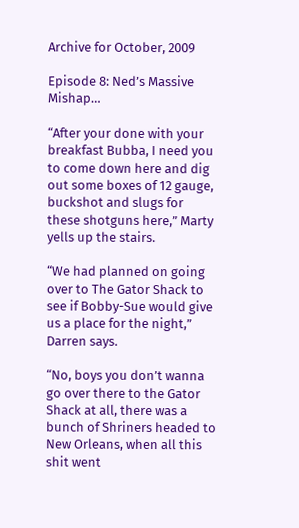Archive for October, 2009

Episode 8: Ned’s Massive Mishap…

“After your done with your breakfast Bubba, I need you to come down here and dig out some boxes of 12 gauge, buckshot and slugs for these shotguns here,” Marty yells up the stairs.

“We had planned on going over to The Gator Shack to see if Bobby-Sue would give us a place for the night,” Darren says.

“No, boys you don’t wanna go over there to the Gator Shack at all, there was a bunch of Shriners headed to New Orleans, when all this shit went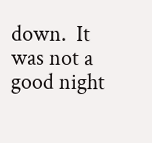down.  It was not a good night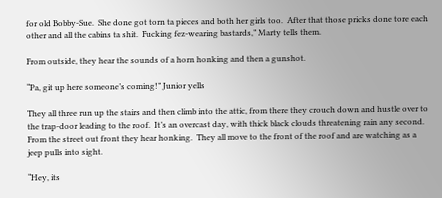for old Bobby-Sue.  She done got torn ta pieces and both her girls too.  After that those pricks done tore each other and all the cabins ta shit.  Fucking fez-wearing bastards,” Marty tells them.

From outside, they hear the sounds of a horn honking and then a gunshot.

“Pa, git up here someone’s coming!” Junior yells

They all three run up the stairs and then climb into the attic, from there they crouch down and hustle over to the trap-door leading to the roof.  It’s an overcast day, with thick black clouds threatening rain any second.  From the street out front they hear honking.  They all move to the front of the roof and are watching as a jeep pulls into sight.

“Hey, its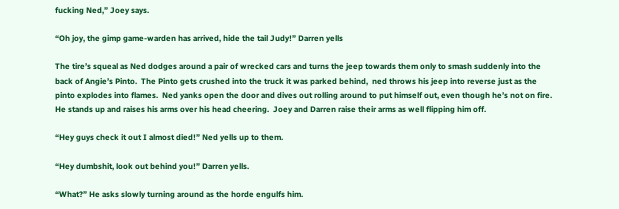fucking Ned,” Joey says.

“Oh joy, the gimp game-warden has arrived, hide the tail Judy!” Darren yells

The tire’s squeal as Ned dodges around a pair of wrecked cars and turns the jeep towards them only to smash suddenly into the back of Angie’s Pinto.  The Pinto gets crushed into the truck it was parked behind,  ned throws his jeep into reverse just as the pinto explodes into flames.  Ned yanks open the door and dives out rolling around to put himself out, even though he’s not on fire.  He stands up and raises his arms over his head cheering.  Joey and Darren raise their arms as well flipping him off.

“Hey guys check it out I almost died!” Ned yells up to them.

“Hey dumbshit, look out behind you!” Darren yells.

“What?” He asks slowly turning around as the horde engulfs him.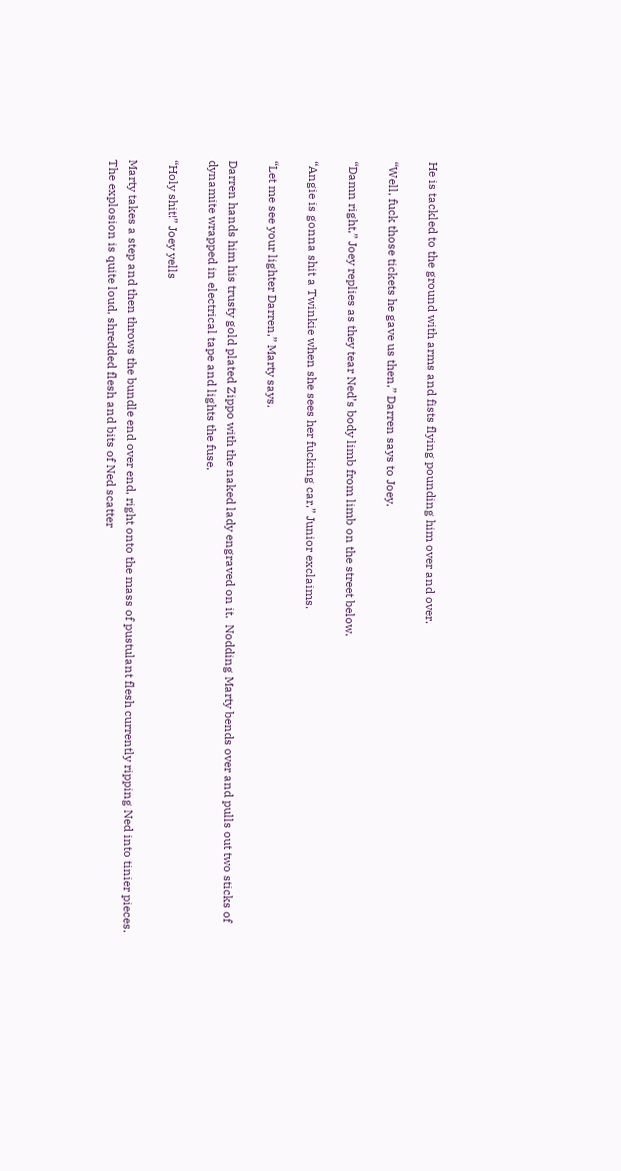He is tackled to the ground with arms and fists flying pounding him over and over.

“Well, fuck those tickets he gave us then,” Darren says to Joey.

“Damn right,” Joey replies as they tear Ned’s body limb from limb on the street below.

“Angie is gonna shit a Twinkie when she sees her fucking car,” Junior exclaims.

“Let me see your lighter Darren,” Marty says.

Darren hands him his trusty gold plated Zippo with the naked lady engraved on it.  Nodding Marty bends over and pulls out two sticks of dynamite wrapped in electrical tape and lights the fuse.

“Holy shit!” Joey yells

Marty takes a step and then throws the bundle end over end, right onto the mass of pustulant flesh currently ripping Ned into tinier pieces.  The explosion is quite loud, shredded flesh and bits of Ned scatter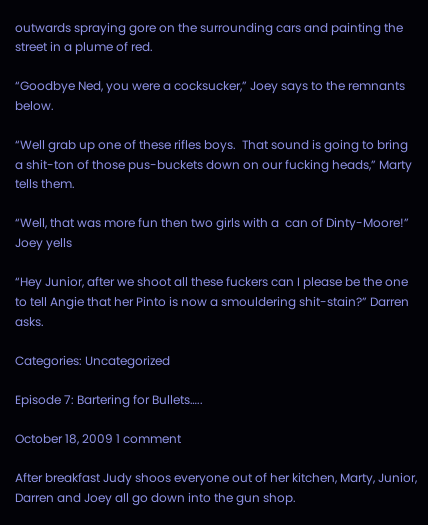outwards spraying gore on the surrounding cars and painting the street in a plume of red.

“Goodbye Ned, you were a cocksucker,” Joey says to the remnants below.

“Well grab up one of these rifles boys.  That sound is going to bring a shit-ton of those pus-buckets down on our fucking heads,” Marty tells them.

“Well, that was more fun then two girls with a  can of Dinty-Moore!” Joey yells

“Hey Junior, after we shoot all these fuckers can I please be the one to tell Angie that her Pinto is now a smouldering shit-stain?” Darren asks.

Categories: Uncategorized

Episode 7: Bartering for Bullets…..

October 18, 2009 1 comment

After breakfast Judy shoos everyone out of her kitchen, Marty, Junior, Darren and Joey all go down into the gun shop.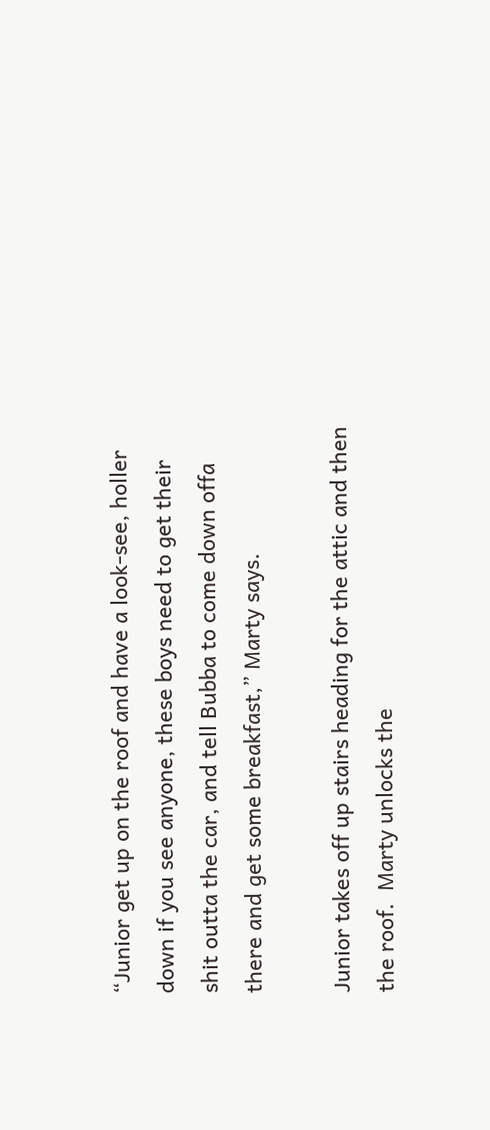“Junior get up on the roof and have a look-see, holler down if you see anyone, these boys need to get their shit outta the car, and tell Bubba to come down offa there and get some breakfast,” Marty says.

Junior takes off up stairs heading for the attic and then the roof.  Marty unlocks the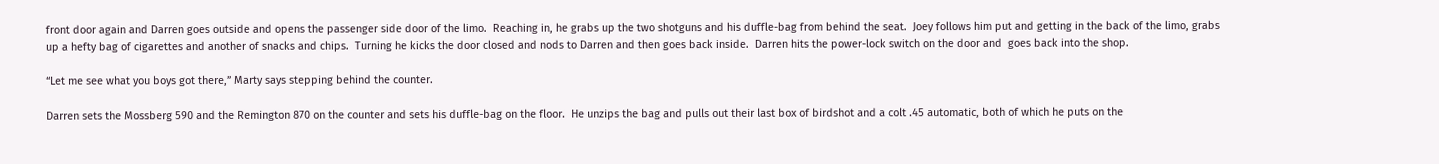front door again and Darren goes outside and opens the passenger side door of the limo.  Reaching in, he grabs up the two shotguns and his duffle-bag from behind the seat.  Joey follows him put and getting in the back of the limo, grabs up a hefty bag of cigarettes and another of snacks and chips.  Turning he kicks the door closed and nods to Darren and then goes back inside.  Darren hits the power-lock switch on the door and  goes back into the shop.

“Let me see what you boys got there,” Marty says stepping behind the counter.

Darren sets the Mossberg 590 and the Remington 870 on the counter and sets his duffle-bag on the floor.  He unzips the bag and pulls out their last box of birdshot and a colt .45 automatic, both of which he puts on the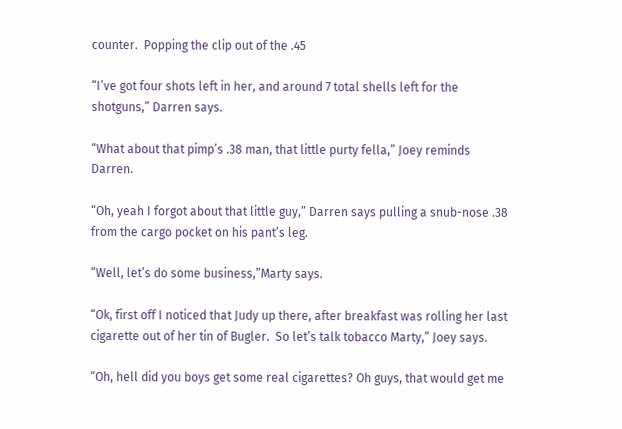counter.  Popping the clip out of the .45

“I’ve got four shots left in her, and around 7 total shells left for the shotguns,” Darren says.

“What about that pimp’s .38 man, that little purty fella,” Joey reminds Darren.

“Oh, yeah I forgot about that little guy,” Darren says pulling a snub-nose .38 from the cargo pocket on his pant’s leg.

“Well, let’s do some business,”Marty says.

“Ok, first off I noticed that Judy up there, after breakfast was rolling her last cigarette out of her tin of Bugler.  So let’s talk tobacco Marty,” Joey says.

“Oh, hell did you boys get some real cigarettes? Oh guys, that would get me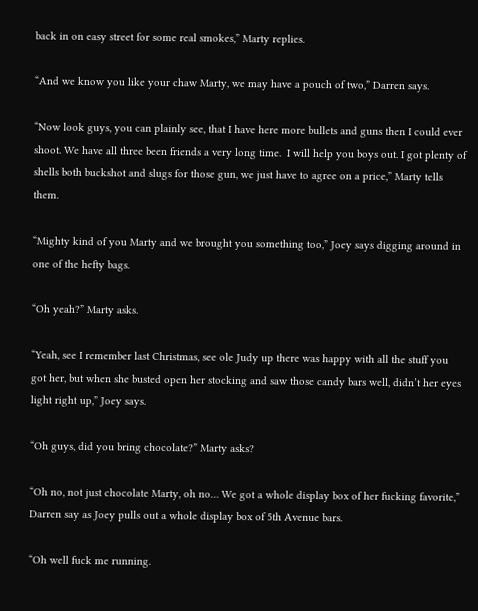back in on easy street for some real smokes,” Marty replies.

“And we know you like your chaw Marty, we may have a pouch of two,” Darren says.

“Now look guys, you can plainly see, that I have here more bullets and guns then I could ever shoot. We have all three been friends a very long time.  I will help you boys out. I got plenty of shells both buckshot and slugs for those gun, we just have to agree on a price,” Marty tells them.

“Mighty kind of you Marty and we brought you something too,” Joey says digging around in one of the hefty bags.

“Oh yeah?” Marty asks.

“Yeah, see I remember last Christmas, see ole Judy up there was happy with all the stuff you got her, but when she busted open her stocking and saw those candy bars well, didn’t her eyes light right up,” Joey says.

“Oh guys, did you bring chocolate?” Marty asks?

“Oh no, not just chocolate Marty, oh no… We got a whole display box of her fucking favorite,” Darren say as Joey pulls out a whole display box of 5th Avenue bars.

“Oh well fuck me running.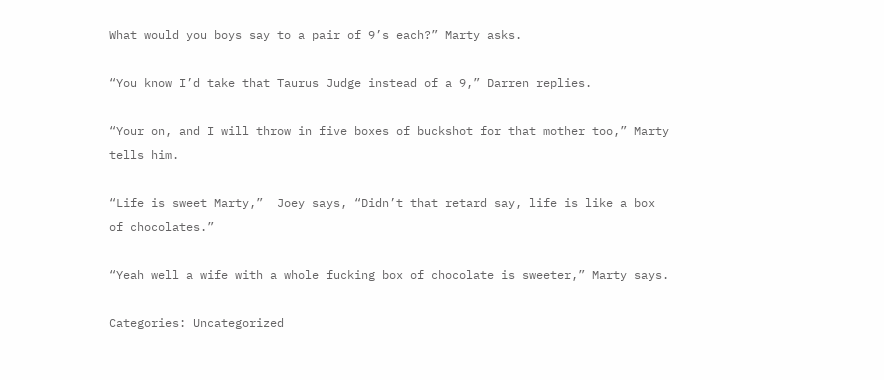What would you boys say to a pair of 9’s each?” Marty asks.

“You know I’d take that Taurus Judge instead of a 9,” Darren replies.

“Your on, and I will throw in five boxes of buckshot for that mother too,” Marty tells him.

“Life is sweet Marty,”  Joey says, “Didn’t that retard say, life is like a box of chocolates.”

“Yeah well a wife with a whole fucking box of chocolate is sweeter,” Marty says.

Categories: Uncategorized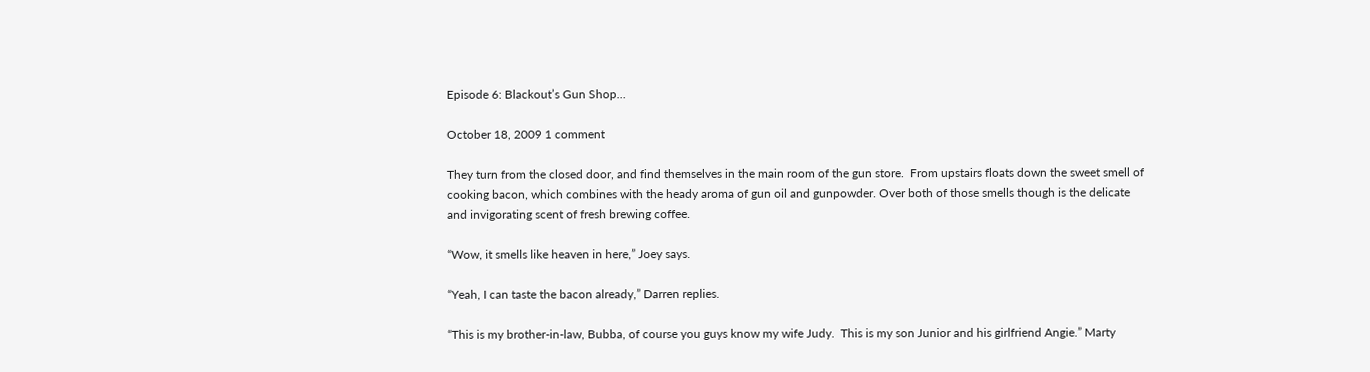Episode 6: Blackout’s Gun Shop…

October 18, 2009 1 comment

They turn from the closed door, and find themselves in the main room of the gun store.  From upstairs floats down the sweet smell of cooking bacon, which combines with the heady aroma of gun oil and gunpowder. Over both of those smells though is the delicate and invigorating scent of fresh brewing coffee.

“Wow, it smells like heaven in here,” Joey says.

“Yeah, I can taste the bacon already,” Darren replies.

“This is my brother-in-law, Bubba, of course you guys know my wife Judy.  This is my son Junior and his girlfriend Angie.” Marty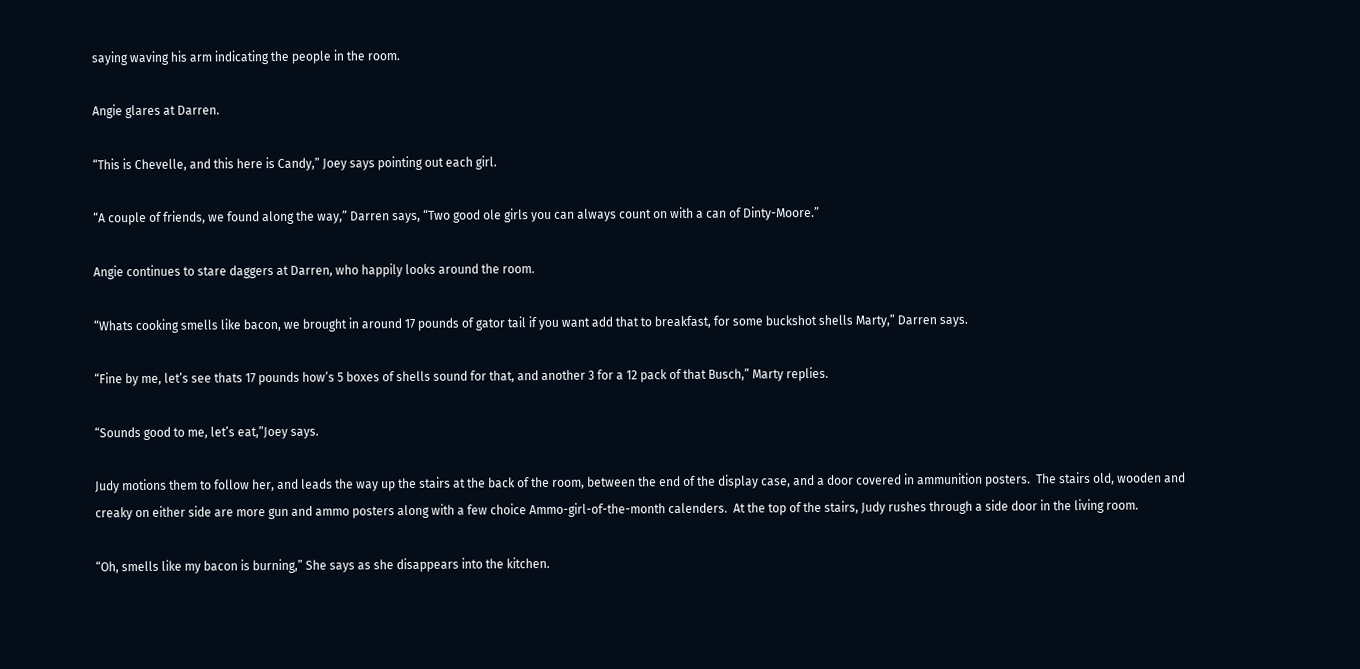saying waving his arm indicating the people in the room.

Angie glares at Darren.

“This is Chevelle, and this here is Candy,” Joey says pointing out each girl.

“A couple of friends, we found along the way,” Darren says, “Two good ole girls you can always count on with a can of Dinty-Moore.”

Angie continues to stare daggers at Darren, who happily looks around the room.

“Whats cooking smells like bacon, we brought in around 17 pounds of gator tail if you want add that to breakfast, for some buckshot shells Marty,” Darren says.

“Fine by me, let’s see thats 17 pounds how’s 5 boxes of shells sound for that, and another 3 for a 12 pack of that Busch,” Marty replies.

“Sounds good to me, let’s eat,”Joey says.

Judy motions them to follow her, and leads the way up the stairs at the back of the room, between the end of the display case, and a door covered in ammunition posters.  The stairs old, wooden and creaky on either side are more gun and ammo posters along with a few choice Ammo-girl-of-the-month calenders.  At the top of the stairs, Judy rushes through a side door in the living room.

“Oh, smells like my bacon is burning,” She says as she disappears into the kitchen.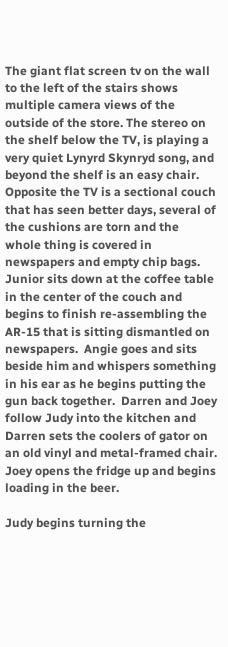The giant flat screen tv on the wall to the left of the stairs shows multiple camera views of the outside of the store. The stereo on the shelf below the TV, is playing a very quiet Lynyrd Skynryd song, and beyond the shelf is an easy chair. Opposite the TV is a sectional couch that has seen better days, several of the cushions are torn and the whole thing is covered in newspapers and empty chip bags.  Junior sits down at the coffee table in the center of the couch and begins to finish re-assembling the AR-15 that is sitting dismantled on newspapers.  Angie goes and sits beside him and whispers something in his ear as he begins putting the gun back together.  Darren and Joey follow Judy into the kitchen and Darren sets the coolers of gator on an old vinyl and metal-framed chair.  Joey opens the fridge up and begins loading in the beer.

Judy begins turning the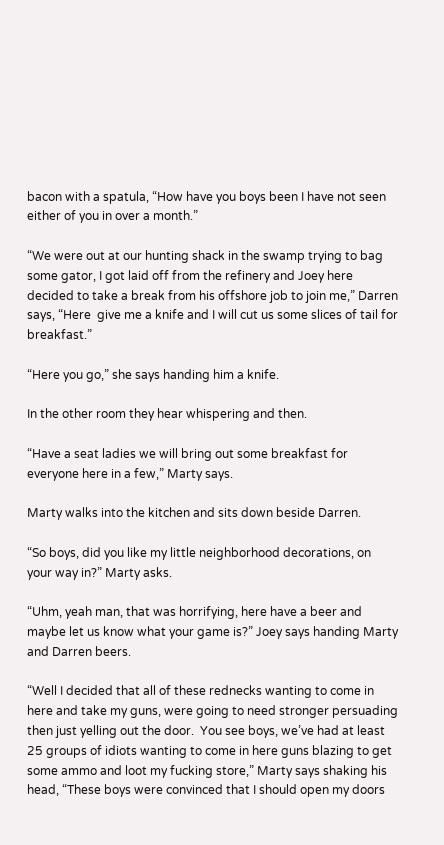bacon with a spatula, “How have you boys been I have not seen either of you in over a month.”

“We were out at our hunting shack in the swamp trying to bag some gator, I got laid off from the refinery and Joey here decided to take a break from his offshore job to join me,” Darren says, “Here  give me a knife and I will cut us some slices of tail for breakfast.”

“Here you go,” she says handing him a knife.

In the other room they hear whispering and then.

“Have a seat ladies we will bring out some breakfast for everyone here in a few,” Marty says.

Marty walks into the kitchen and sits down beside Darren.

“So boys, did you like my little neighborhood decorations, on your way in?” Marty asks.

“Uhm, yeah man, that was horrifying, here have a beer and maybe let us know what your game is?” Joey says handing Marty and Darren beers.

“Well I decided that all of these rednecks wanting to come in here and take my guns, were going to need stronger persuading then just yelling out the door.  You see boys, we’ve had at least 25 groups of idiots wanting to come in here guns blazing to get some ammo and loot my fucking store,” Marty says shaking his head, “These boys were convinced that I should open my doors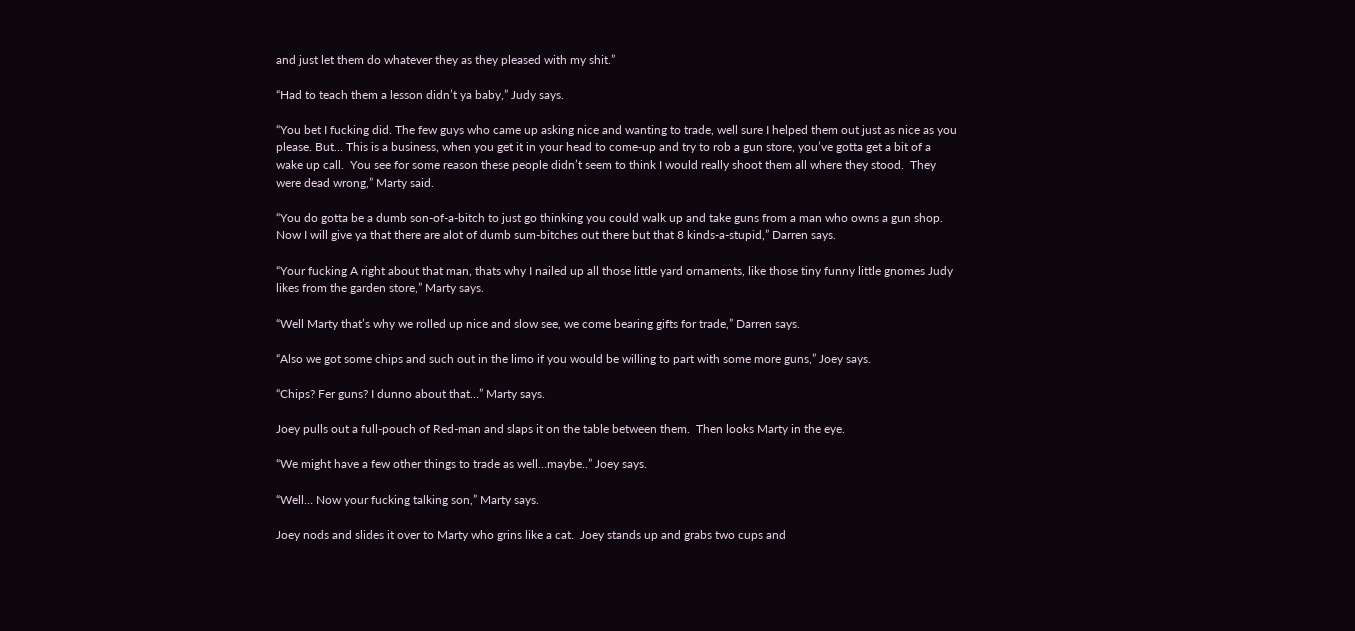and just let them do whatever they as they pleased with my shit.”

“Had to teach them a lesson didn’t ya baby,” Judy says.

“You bet I fucking did. The few guys who came up asking nice and wanting to trade, well sure I helped them out just as nice as you please. But… This is a business, when you get it in your head to come-up and try to rob a gun store, you’ve gotta get a bit of a wake up call.  You see for some reason these people didn’t seem to think I would really shoot them all where they stood.  They were dead wrong,” Marty said.

“You do gotta be a dumb son-of-a-bitch to just go thinking you could walk up and take guns from a man who owns a gun shop. Now I will give ya that there are alot of dumb sum-bitches out there but that 8 kinds-a-stupid,” Darren says.

“Your fucking A right about that man, thats why I nailed up all those little yard ornaments, like those tiny funny little gnomes Judy likes from the garden store,” Marty says.

“Well Marty that’s why we rolled up nice and slow see, we come bearing gifts for trade,” Darren says.

“Also we got some chips and such out in the limo if you would be willing to part with some more guns,” Joey says.

“Chips? Fer guns? I dunno about that…” Marty says.

Joey pulls out a full-pouch of Red-man and slaps it on the table between them.  Then looks Marty in the eye.

“We might have a few other things to trade as well…maybe..” Joey says.

“Well… Now your fucking talking son,” Marty says.

Joey nods and slides it over to Marty who grins like a cat.  Joey stands up and grabs two cups and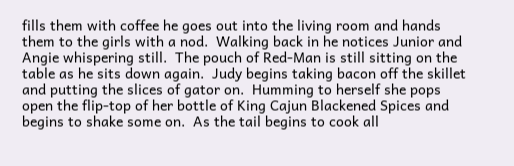fills them with coffee he goes out into the living room and hands them to the girls with a nod.  Walking back in he notices Junior and Angie whispering still.  The pouch of Red-Man is still sitting on the table as he sits down again.  Judy begins taking bacon off the skillet and putting the slices of gator on.  Humming to herself she pops open the flip-top of her bottle of King Cajun Blackened Spices and begins to shake some on.  As the tail begins to cook all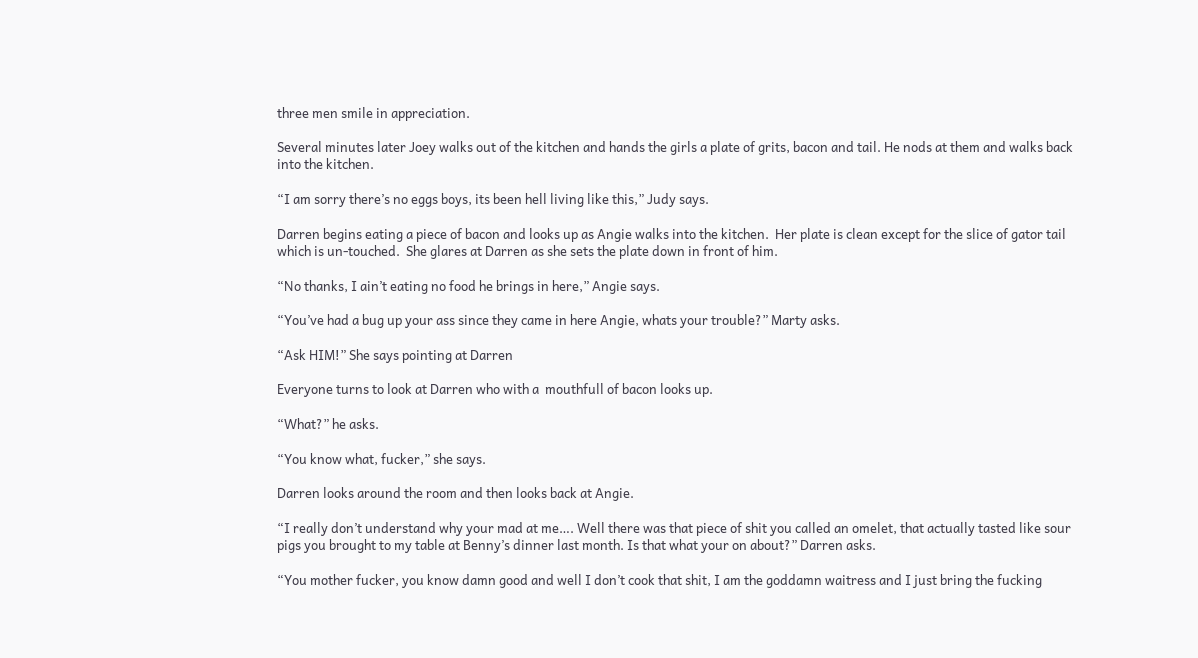three men smile in appreciation.

Several minutes later Joey walks out of the kitchen and hands the girls a plate of grits, bacon and tail. He nods at them and walks back into the kitchen.

“I am sorry there’s no eggs boys, its been hell living like this,” Judy says.

Darren begins eating a piece of bacon and looks up as Angie walks into the kitchen.  Her plate is clean except for the slice of gator tail which is un-touched.  She glares at Darren as she sets the plate down in front of him.

“No thanks, I ain’t eating no food he brings in here,” Angie says.

“You’ve had a bug up your ass since they came in here Angie, whats your trouble?” Marty asks.

“Ask HIM!” She says pointing at Darren

Everyone turns to look at Darren who with a  mouthfull of bacon looks up.

“What?” he asks.

“You know what, fucker,” she says.

Darren looks around the room and then looks back at Angie.

“I really don’t understand why your mad at me…. Well there was that piece of shit you called an omelet, that actually tasted like sour pigs you brought to my table at Benny’s dinner last month. Is that what your on about?” Darren asks.

“You mother fucker, you know damn good and well I don’t cook that shit, I am the goddamn waitress and I just bring the fucking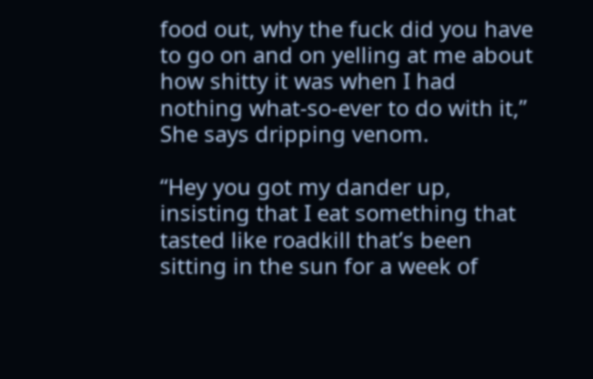food out, why the fuck did you have to go on and on yelling at me about how shitty it was when I had nothing what-so-ever to do with it,” She says dripping venom.

“Hey you got my dander up, insisting that I eat something that tasted like roadkill that’s been sitting in the sun for a week of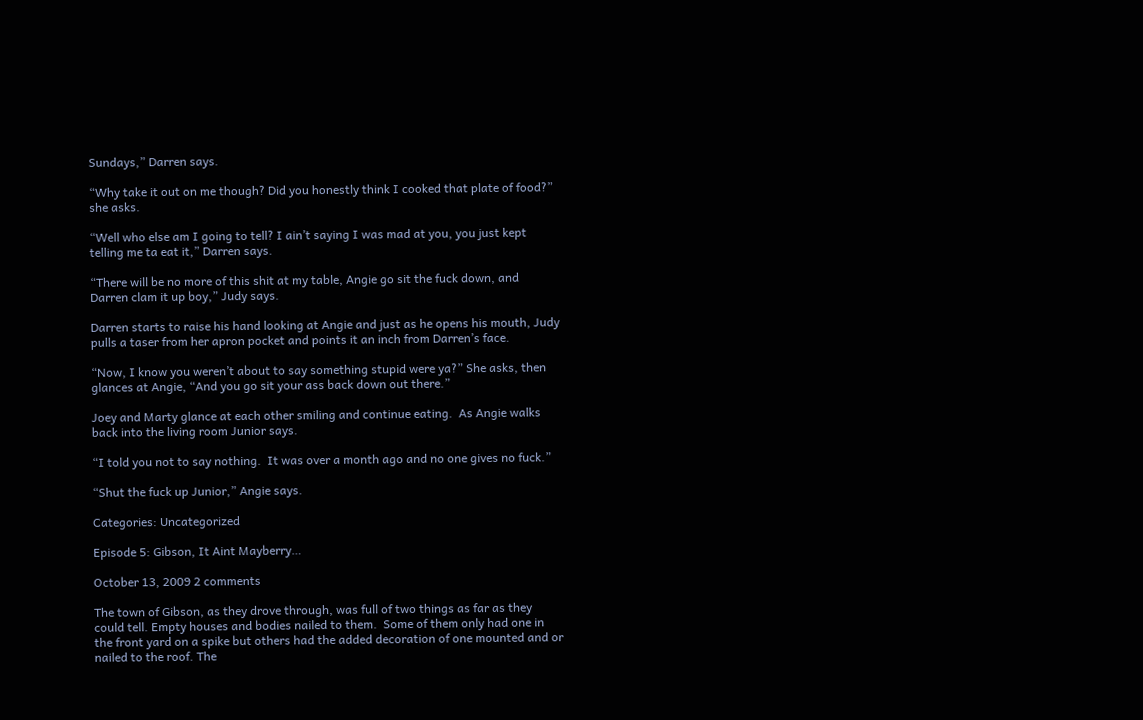Sundays,” Darren says.

“Why take it out on me though? Did you honestly think I cooked that plate of food?” she asks.

“Well who else am I going to tell? I ain’t saying I was mad at you, you just kept telling me ta eat it,” Darren says.

“There will be no more of this shit at my table, Angie go sit the fuck down, and Darren clam it up boy,” Judy says.

Darren starts to raise his hand looking at Angie and just as he opens his mouth, Judy pulls a taser from her apron pocket and points it an inch from Darren’s face.

“Now, I know you weren’t about to say something stupid were ya?” She asks, then glances at Angie, “And you go sit your ass back down out there.”

Joey and Marty glance at each other smiling and continue eating.  As Angie walks back into the living room Junior says.

“I told you not to say nothing.  It was over a month ago and no one gives no fuck.”

“Shut the fuck up Junior,” Angie says.

Categories: Uncategorized

Episode 5: Gibson, It Aint Mayberry…

October 13, 2009 2 comments

The town of Gibson, as they drove through, was full of two things as far as they could tell. Empty houses and bodies nailed to them.  Some of them only had one in the front yard on a spike but others had the added decoration of one mounted and or nailed to the roof. The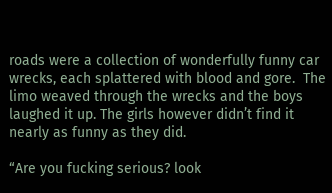roads were a collection of wonderfully funny car wrecks, each splattered with blood and gore.  The limo weaved through the wrecks and the boys laughed it up. The girls however didn’t find it nearly as funny as they did.

“Are you fucking serious? look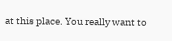at this place. You really want to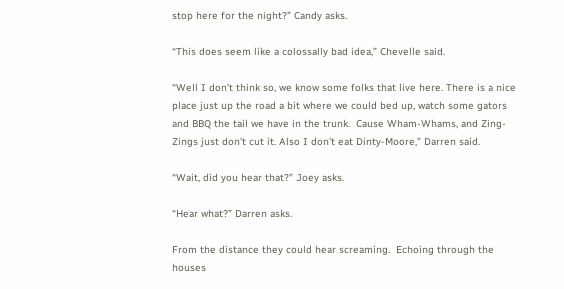stop here for the night?” Candy asks.

“This does seem like a colossally bad idea,” Chevelle said.

“Well I don’t think so, we know some folks that live here. There is a nice place just up the road a bit where we could bed up, watch some gators and BBQ the tail we have in the trunk.  Cause Wham-Whams, and Zing-Zings just don’t cut it. Also I don’t eat Dinty-Moore,” Darren said.

“Wait, did you hear that?” Joey asks.

“Hear what?” Darren asks.

From the distance they could hear screaming.  Echoing through the houses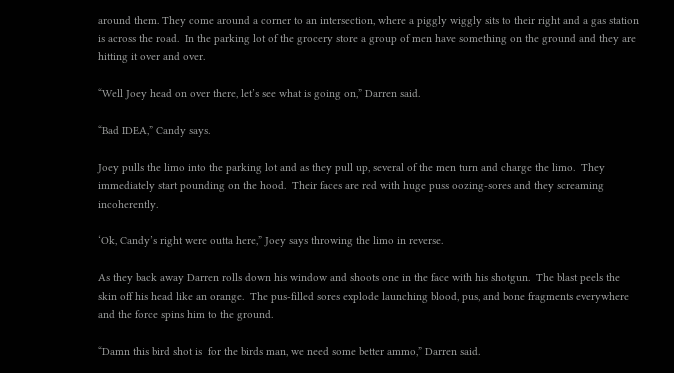around them. They come around a corner to an intersection, where a piggly wiggly sits to their right and a gas station is across the road.  In the parking lot of the grocery store a group of men have something on the ground and they are hitting it over and over.

“Well Joey head on over there, let’s see what is going on,” Darren said.

“Bad IDEA,” Candy says.

Joey pulls the limo into the parking lot and as they pull up, several of the men turn and charge the limo.  They immediately start pounding on the hood.  Their faces are red with huge puss oozing-sores and they screaming incoherently.

‘Ok, Candy’s right were outta here,” Joey says throwing the limo in reverse.

As they back away Darren rolls down his window and shoots one in the face with his shotgun.  The blast peels the skin off his head like an orange.  The pus-filled sores explode launching blood, pus, and bone fragments everywhere and the force spins him to the ground.

“Damn this bird shot is  for the birds man, we need some better ammo,” Darren said.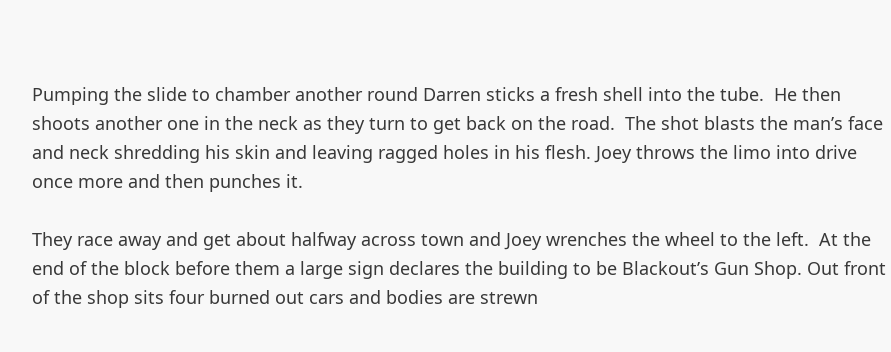Pumping the slide to chamber another round Darren sticks a fresh shell into the tube.  He then shoots another one in the neck as they turn to get back on the road.  The shot blasts the man’s face and neck shredding his skin and leaving ragged holes in his flesh. Joey throws the limo into drive once more and then punches it.

They race away and get about halfway across town and Joey wrenches the wheel to the left.  At the end of the block before them a large sign declares the building to be Blackout’s Gun Shop. Out front of the shop sits four burned out cars and bodies are strewn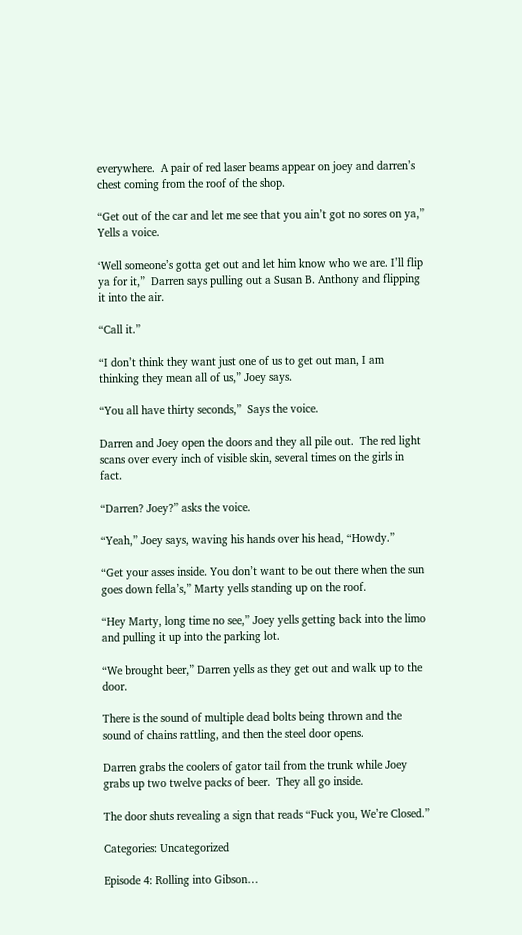everywhere.  A pair of red laser beams appear on joey and darren’s chest coming from the roof of the shop.

“Get out of the car and let me see that you ain’t got no sores on ya,” Yells a voice.

‘Well someone’s gotta get out and let him know who we are. I’ll flip ya for it,”  Darren says pulling out a Susan B. Anthony and flipping it into the air.

“Call it.”

“I don’t think they want just one of us to get out man, I am thinking they mean all of us,” Joey says.

“You all have thirty seconds,”  Says the voice.

Darren and Joey open the doors and they all pile out.  The red light scans over every inch of visible skin, several times on the girls in fact.

“Darren? Joey?” asks the voice.

“Yeah,” Joey says, waving his hands over his head, “Howdy.”

“Get your asses inside. You don’t want to be out there when the sun goes down fella’s,” Marty yells standing up on the roof.

“Hey Marty, long time no see,” Joey yells getting back into the limo and pulling it up into the parking lot.

“We brought beer,” Darren yells as they get out and walk up to the door.

There is the sound of multiple dead bolts being thrown and the sound of chains rattling, and then the steel door opens.

Darren grabs the coolers of gator tail from the trunk while Joey grabs up two twelve packs of beer.  They all go inside.

The door shuts revealing a sign that reads “Fuck you, We’re Closed.”

Categories: Uncategorized

Episode 4: Rolling into Gibson…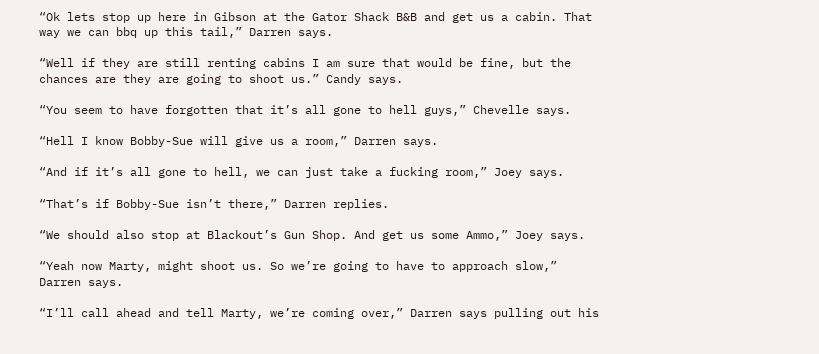“Ok lets stop up here in Gibson at the Gator Shack B&B and get us a cabin. That way we can bbq up this tail,” Darren says.

“Well if they are still renting cabins I am sure that would be fine, but the chances are they are going to shoot us.” Candy says.

“You seem to have forgotten that it’s all gone to hell guys,” Chevelle says.

“Hell I know Bobby-Sue will give us a room,” Darren says.

“And if it’s all gone to hell, we can just take a fucking room,” Joey says.

“That’s if Bobby-Sue isn’t there,” Darren replies.

“We should also stop at Blackout’s Gun Shop. And get us some Ammo,” Joey says.

“Yeah now Marty, might shoot us. So we’re going to have to approach slow,” Darren says.

“I’ll call ahead and tell Marty, we’re coming over,” Darren says pulling out his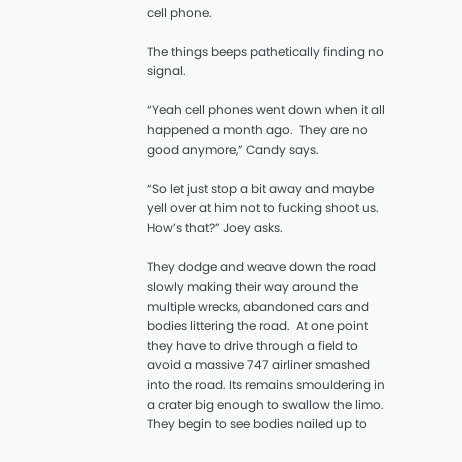cell phone.

The things beeps pathetically finding no signal.

“Yeah cell phones went down when it all happened a month ago.  They are no good anymore,” Candy says.

“So let just stop a bit away and maybe yell over at him not to fucking shoot us. How’s that?” Joey asks.

They dodge and weave down the road slowly making their way around the multiple wrecks, abandoned cars and bodies littering the road.  At one point they have to drive through a field to avoid a massive 747 airliner smashed into the road. Its remains smouldering in a crater big enough to swallow the limo.  They begin to see bodies nailed up to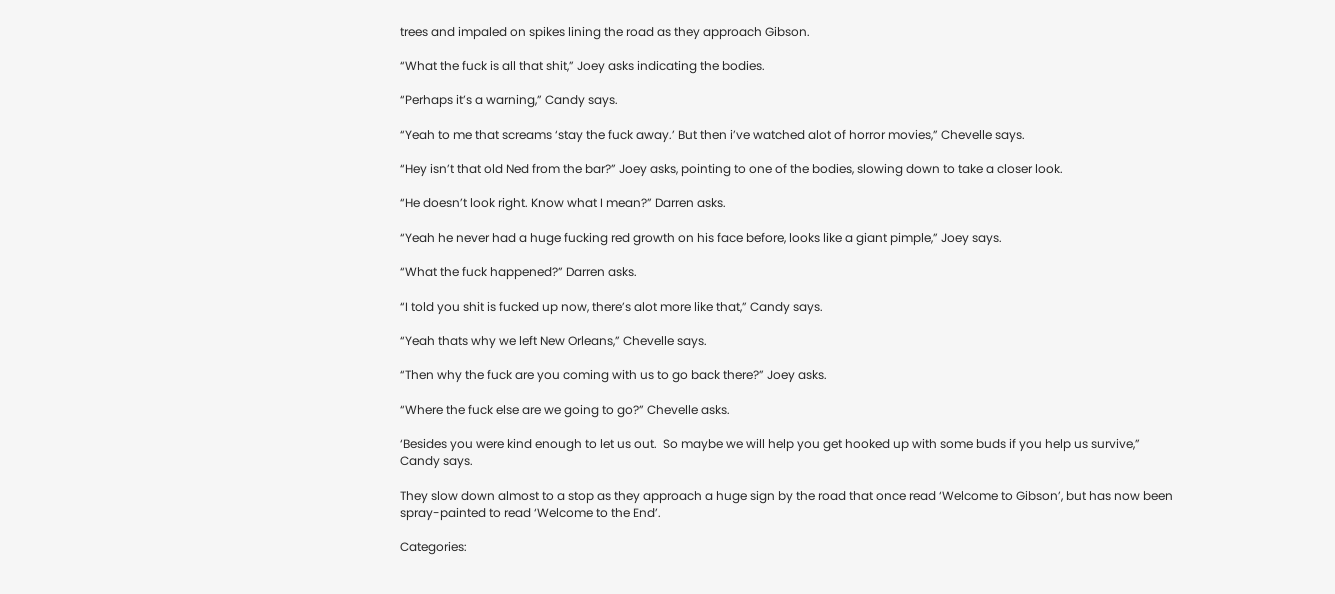trees and impaled on spikes lining the road as they approach Gibson.

“What the fuck is all that shit,” Joey asks indicating the bodies.

“Perhaps it’s a warning,” Candy says.

“Yeah to me that screams ‘stay the fuck away.’ But then i’ve watched alot of horror movies,” Chevelle says.

“Hey isn’t that old Ned from the bar?” Joey asks, pointing to one of the bodies, slowing down to take a closer look.

“He doesn’t look right. Know what I mean?” Darren asks.

“Yeah he never had a huge fucking red growth on his face before, looks like a giant pimple,” Joey says.

“What the fuck happened?” Darren asks.

“I told you shit is fucked up now, there’s alot more like that,” Candy says.

“Yeah thats why we left New Orleans,” Chevelle says.

“Then why the fuck are you coming with us to go back there?” Joey asks.

“Where the fuck else are we going to go?” Chevelle asks.

‘Besides you were kind enough to let us out.  So maybe we will help you get hooked up with some buds if you help us survive,” Candy says.

They slow down almost to a stop as they approach a huge sign by the road that once read ‘Welcome to Gibson’, but has now been spray-painted to read ‘Welcome to the End’.

Categories: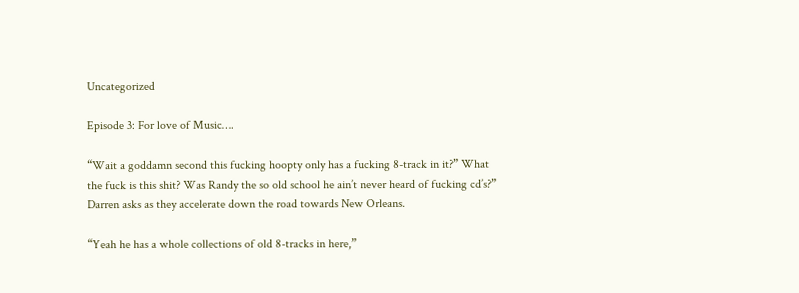Uncategorized

Episode 3: For love of Music….

“Wait a goddamn second this fucking hoopty only has a fucking 8-track in it?” What the fuck is this shit? Was Randy the so old school he ain’t never heard of fucking cd’s?” Darren asks as they accelerate down the road towards New Orleans.

“Yeah he has a whole collections of old 8-tracks in here,”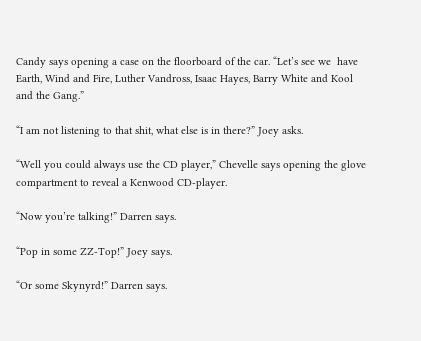Candy says opening a case on the floorboard of the car. “Let’s see we  have Earth, Wind and Fire, Luther Vandross, Isaac Hayes, Barry White and Kool and the Gang.”

“I am not listening to that shit, what else is in there?” Joey asks.

“Well you could always use the CD player,” Chevelle says opening the glove compartment to reveal a Kenwood CD-player.

“Now you’re talking!” Darren says.

“Pop in some ZZ-Top!” Joey says.

“Or some Skynyrd!” Darren says.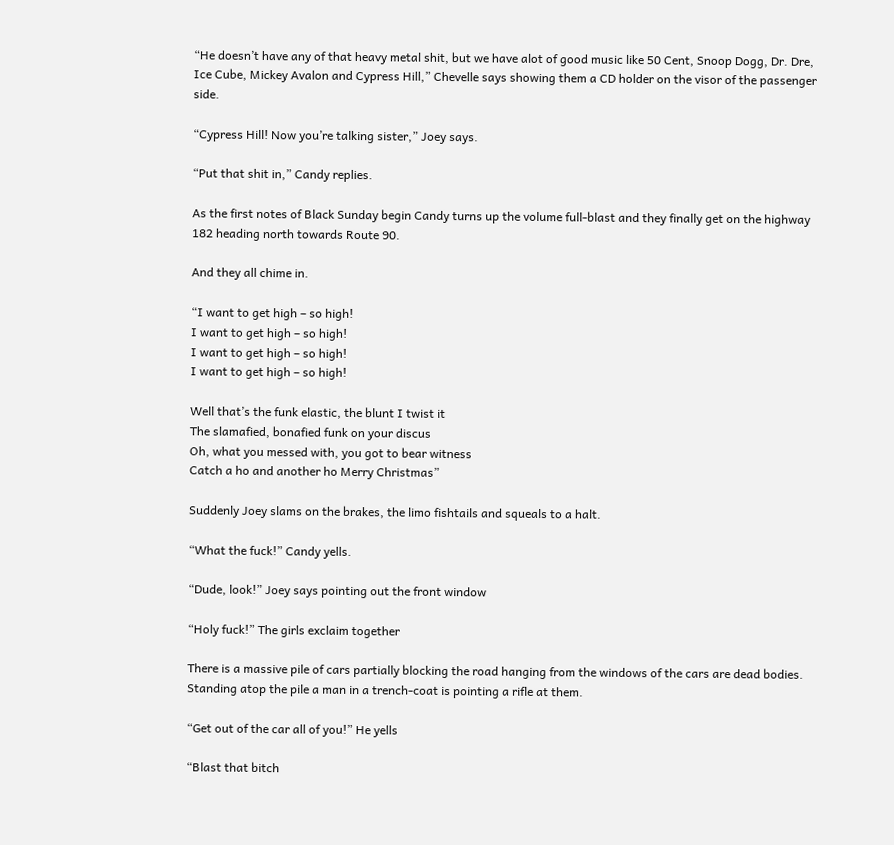“He doesn’t have any of that heavy metal shit, but we have alot of good music like 50 Cent, Snoop Dogg, Dr. Dre, Ice Cube, Mickey Avalon and Cypress Hill,” Chevelle says showing them a CD holder on the visor of the passenger side.

“Cypress Hill! Now you’re talking sister,” Joey says.

“Put that shit in,” Candy replies.

As the first notes of Black Sunday begin Candy turns up the volume full-blast and they finally get on the highway 182 heading north towards Route 90.

And they all chime in.

“I want to get high – so high!
I want to get high – so high!
I want to get high – so high!
I want to get high – so high!

Well that’s the funk elastic, the blunt I twist it
The slamafied, bonafied funk on your discus
Oh, what you messed with, you got to bear witness
Catch a ho and another ho Merry Christmas”

Suddenly Joey slams on the brakes, the limo fishtails and squeals to a halt.

“What the fuck!” Candy yells.

“Dude, look!” Joey says pointing out the front window

“Holy fuck!” The girls exclaim together

There is a massive pile of cars partially blocking the road hanging from the windows of the cars are dead bodies. Standing atop the pile a man in a trench-coat is pointing a rifle at them.

“Get out of the car all of you!” He yells

“Blast that bitch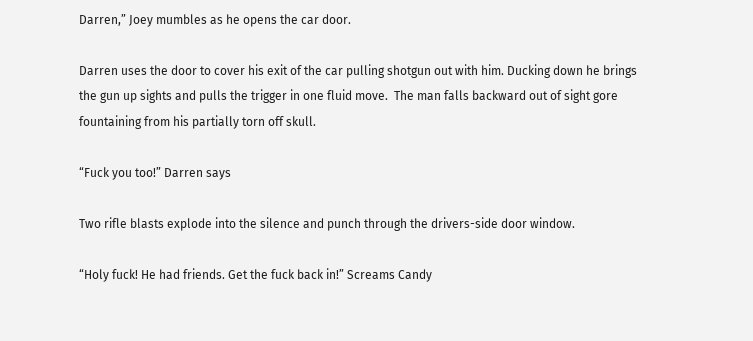Darren,” Joey mumbles as he opens the car door.

Darren uses the door to cover his exit of the car pulling shotgun out with him. Ducking down he brings the gun up sights and pulls the trigger in one fluid move.  The man falls backward out of sight gore fountaining from his partially torn off skull.

“Fuck you too!” Darren says

Two rifle blasts explode into the silence and punch through the drivers-side door window.

“Holy fuck! He had friends. Get the fuck back in!” Screams Candy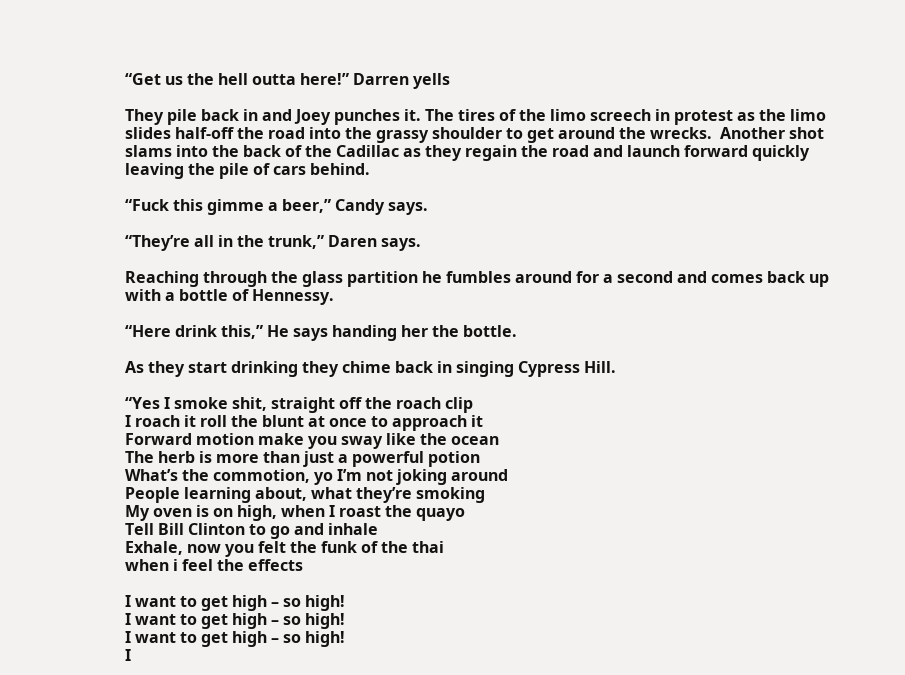“Get us the hell outta here!” Darren yells

They pile back in and Joey punches it. The tires of the limo screech in protest as the limo slides half-off the road into the grassy shoulder to get around the wrecks.  Another shot slams into the back of the Cadillac as they regain the road and launch forward quickly leaving the pile of cars behind.

“Fuck this gimme a beer,” Candy says.

“They’re all in the trunk,” Daren says.

Reaching through the glass partition he fumbles around for a second and comes back up with a bottle of Hennessy.

“Here drink this,” He says handing her the bottle.

As they start drinking they chime back in singing Cypress Hill.

“Yes I smoke shit, straight off the roach clip
I roach it roll the blunt at once to approach it
Forward motion make you sway like the ocean
The herb is more than just a powerful potion
What’s the commotion, yo I’m not joking around
People learning about, what they’re smoking
My oven is on high, when I roast the quayo
Tell Bill Clinton to go and inhale
Exhale, now you felt the funk of the thai
when i feel the effects

I want to get high – so high!
I want to get high – so high!
I want to get high – so high!
I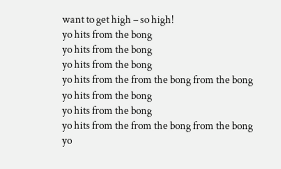want to get high – so high!
yo hits from the bong
yo hits from the bong
yo hits from the bong
yo hits from the from the bong from the bong
yo hits from the bong
yo hits from the bong
yo hits from the from the bong from the bong
yo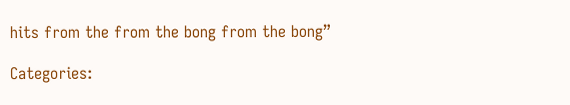hits from the from the bong from the bong”

Categories: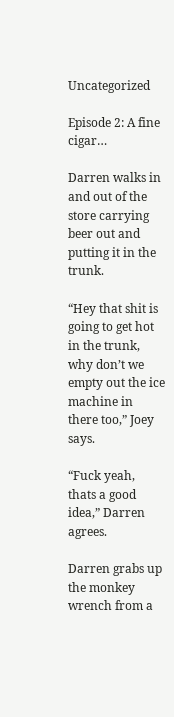Uncategorized

Episode 2: A fine cigar…

Darren walks in and out of the store carrying beer out and putting it in the trunk.

“Hey that shit is going to get hot in the trunk, why don’t we empty out the ice machine in there too,” Joey says.

“Fuck yeah, thats a good idea,” Darren agrees.

Darren grabs up the monkey wrench from a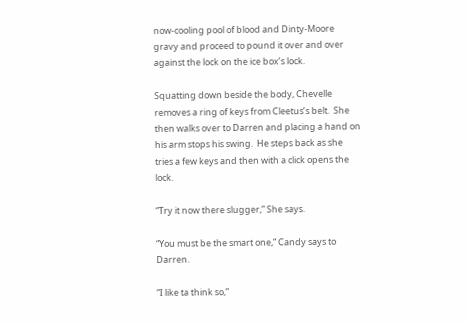now-cooling pool of blood and Dinty-Moore gravy and proceed to pound it over and over against the lock on the ice box’s lock.

Squatting down beside the body, Chevelle removes a ring of keys from Cleetus’s belt.  She then walks over to Darren and placing a hand on his arm stops his swing.  He steps back as she tries a few keys and then with a click opens the lock.

“Try it now there slugger,” She says.

“You must be the smart one,” Candy says to Darren.

“I like ta think so,”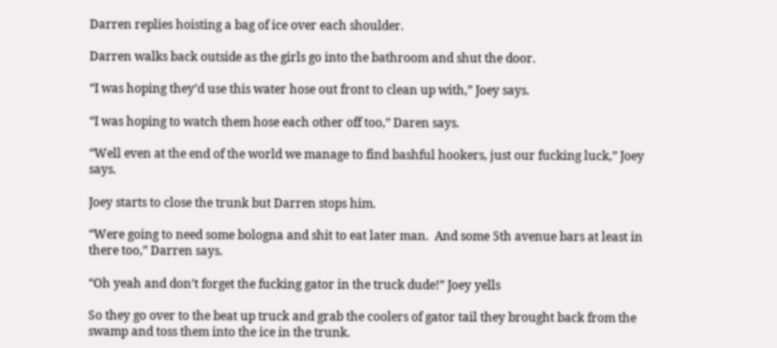Darren replies hoisting a bag of ice over each shoulder.

Darren walks back outside as the girls go into the bathroom and shut the door.

“I was hoping they’d use this water hose out front to clean up with,” Joey says.

“I was hoping to watch them hose each other off too,” Daren says.

“Well even at the end of the world we manage to find bashful hookers, just our fucking luck,” Joey says.

Joey starts to close the trunk but Darren stops him.

“Were going to need some bologna and shit to eat later man.  And some 5th avenue bars at least in there too,” Darren says.

“Oh yeah and don’t forget the fucking gator in the truck dude!” Joey yells

So they go over to the beat up truck and grab the coolers of gator tail they brought back from the swamp and toss them into the ice in the trunk.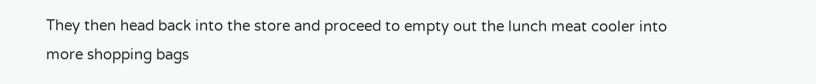They then head back into the store and proceed to empty out the lunch meat cooler into more shopping bags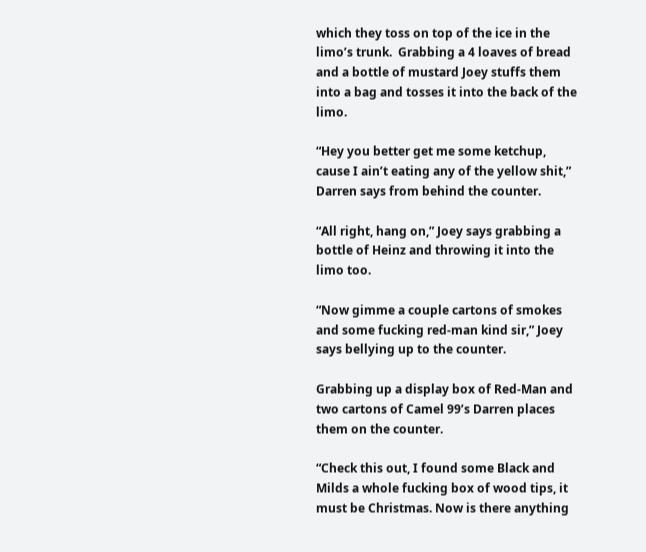which they toss on top of the ice in the limo’s trunk.  Grabbing a 4 loaves of bread and a bottle of mustard Joey stuffs them into a bag and tosses it into the back of the limo.

“Hey you better get me some ketchup, cause I ain’t eating any of the yellow shit,” Darren says from behind the counter.

“All right, hang on,” Joey says grabbing a bottle of Heinz and throwing it into the limo too.

“Now gimme a couple cartons of smokes and some fucking red-man kind sir,” Joey says bellying up to the counter.

Grabbing up a display box of Red-Man and two cartons of Camel 99’s Darren places them on the counter.

“Check this out, I found some Black and Milds a whole fucking box of wood tips, it must be Christmas. Now is there anything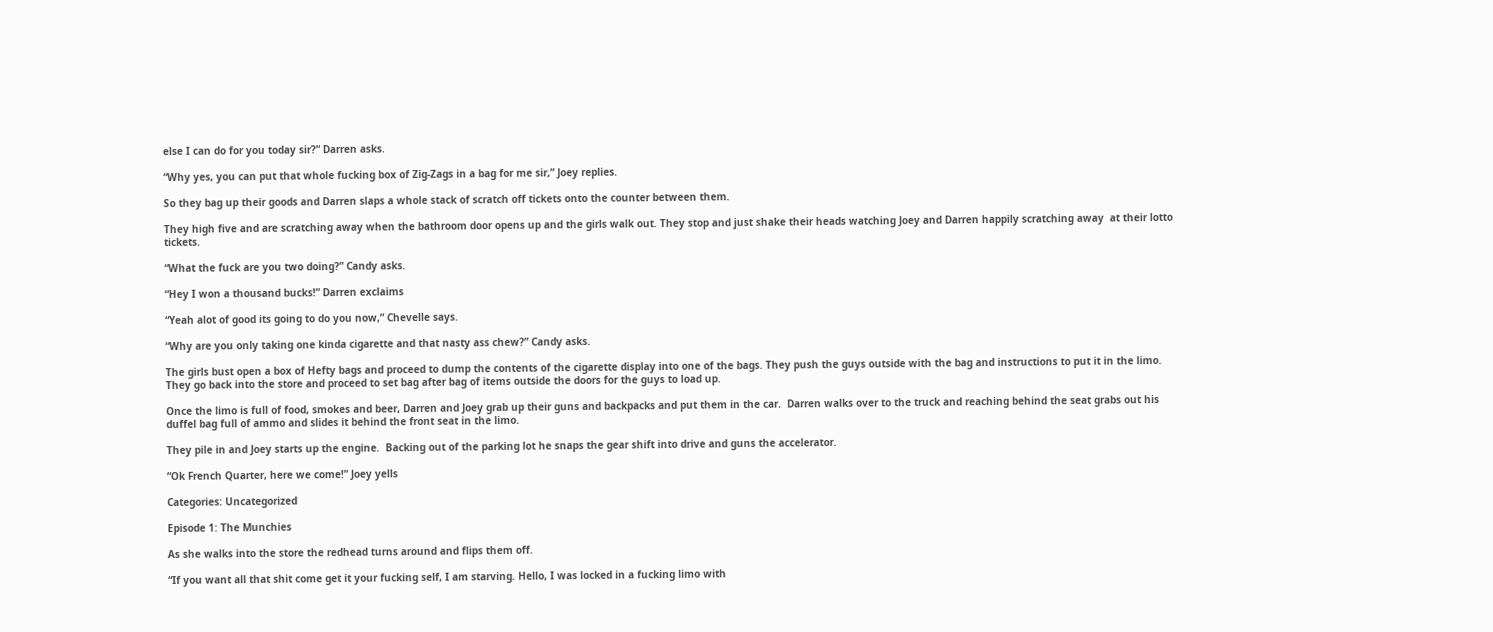else I can do for you today sir?” Darren asks.

“Why yes, you can put that whole fucking box of Zig-Zags in a bag for me sir,” Joey replies.

So they bag up their goods and Darren slaps a whole stack of scratch off tickets onto the counter between them.

They high five and are scratching away when the bathroom door opens up and the girls walk out. They stop and just shake their heads watching Joey and Darren happily scratching away  at their lotto tickets.

“What the fuck are you two doing?” Candy asks.

“Hey I won a thousand bucks!” Darren exclaims

“Yeah alot of good its going to do you now,” Chevelle says.

“Why are you only taking one kinda cigarette and that nasty ass chew?” Candy asks.

The girls bust open a box of Hefty bags and proceed to dump the contents of the cigarette display into one of the bags. They push the guys outside with the bag and instructions to put it in the limo.  They go back into the store and proceed to set bag after bag of items outside the doors for the guys to load up.

Once the limo is full of food, smokes and beer, Darren and Joey grab up their guns and backpacks and put them in the car.  Darren walks over to the truck and reaching behind the seat grabs out his duffel bag full of ammo and slides it behind the front seat in the limo.

They pile in and Joey starts up the engine.  Backing out of the parking lot he snaps the gear shift into drive and guns the accelerator.

“Ok French Quarter, here we come!” Joey yells

Categories: Uncategorized

Episode 1: The Munchies

As she walks into the store the redhead turns around and flips them off.

“If you want all that shit come get it your fucking self, I am starving. Hello, I was locked in a fucking limo with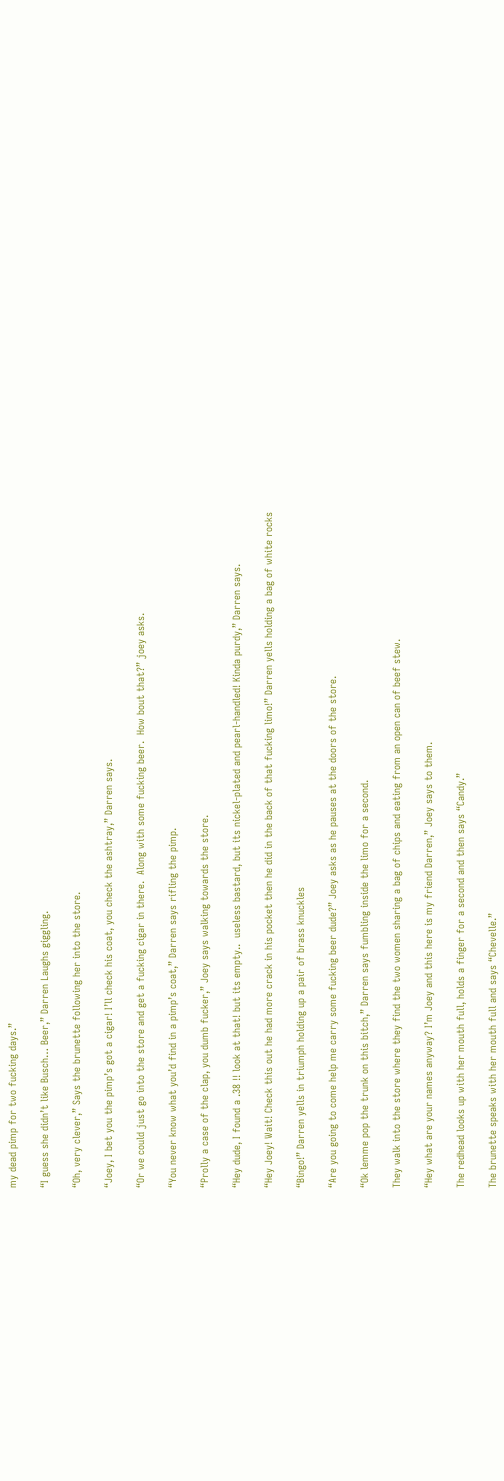my dead pimp for two fucking days.”

“I guess she didn’t like Busch… Beer,” Darren Laughs giggling.

“Oh, very clever,” Says the brunette following her into the store.

“Joey, I bet you the pimp’s got a cigar! I’ll check his coat, you check the ashtray,” Darren says.

“Or we could just go into the store and get a fucking cigar in there.  Along with some fucking beer.  How bout that?” joey asks.

“You never know what you’d find in a pimp’s coat,” Darren says rifling the pimp.

“Prolly a case of the clap, you dumb fucker,” Joey says walking towards the store.

“Hey dude, I found a .38 !! look at that! but its empty..  useless bastard, but its nickel-plated and pearl-handled! Kinda purdy,” Darren says.

“Hey Joey! Wait! Check this out he had more crack in his pocket then he did in the back of that fucking limo!” Darren yells holding a bag of white rocks

“Bingo!” Darren yells in triumph holding up a pair of brass knuckles

“Are you going to come help me carry some fucking beer dude?” Joey asks as he pauses at the doors of the store.

“Ok lemme pop the trunk on this bitch,” Darren says fumbling inside the limo for a second.

They walk into the store where they find the two women sharing a bag of chips and eating from an open can of beef stew.

“Hey what are your names anyway? I’m Joey and this here is my friend Darren,” Joey says to them.

The redhead looks up with her mouth full, holds a finger for a second and then says “Candy.”

The brunette speaks with her mouth full and says “Chevelle.”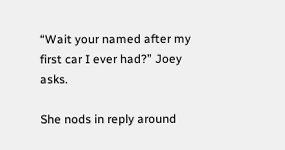“Wait your named after my first car I ever had?” Joey asks.

She nods in reply around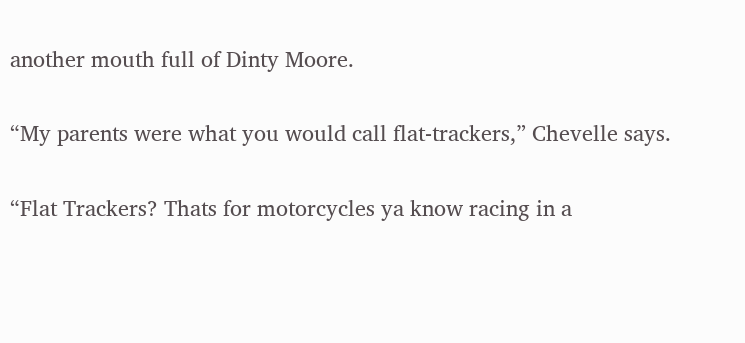another mouth full of Dinty Moore.

“My parents were what you would call flat-trackers,” Chevelle says.

“Flat Trackers? Thats for motorcycles ya know racing in a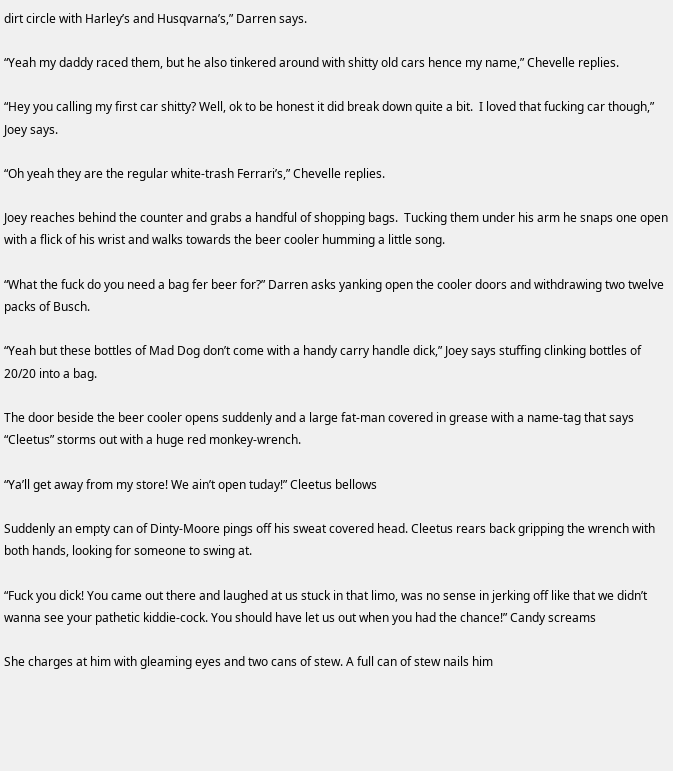dirt circle with Harley’s and Husqvarna’s,” Darren says.

“Yeah my daddy raced them, but he also tinkered around with shitty old cars hence my name,” Chevelle replies.

“Hey you calling my first car shitty? Well, ok to be honest it did break down quite a bit.  I loved that fucking car though,” Joey says.

“Oh yeah they are the regular white-trash Ferrari’s,” Chevelle replies.

Joey reaches behind the counter and grabs a handful of shopping bags.  Tucking them under his arm he snaps one open with a flick of his wrist and walks towards the beer cooler humming a little song.

“What the fuck do you need a bag fer beer for?” Darren asks yanking open the cooler doors and withdrawing two twelve packs of Busch.

“Yeah but these bottles of Mad Dog don’t come with a handy carry handle dick,” Joey says stuffing clinking bottles of 20/20 into a bag.

The door beside the beer cooler opens suddenly and a large fat-man covered in grease with a name-tag that says “Cleetus” storms out with a huge red monkey-wrench.

“Ya’ll get away from my store! We ain’t open tuday!” Cleetus bellows

Suddenly an empty can of Dinty-Moore pings off his sweat covered head. Cleetus rears back gripping the wrench with both hands, looking for someone to swing at.

“Fuck you dick! You came out there and laughed at us stuck in that limo, was no sense in jerking off like that we didn’t wanna see your pathetic kiddie-cock. You should have let us out when you had the chance!” Candy screams

She charges at him with gleaming eyes and two cans of stew. A full can of stew nails him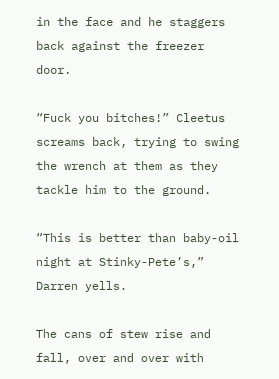in the face and he staggers back against the freezer door.

“Fuck you bitches!” Cleetus screams back, trying to swing the wrench at them as they tackle him to the ground.

“This is better than baby-oil night at Stinky-Pete’s,” Darren yells.

The cans of stew rise and fall, over and over with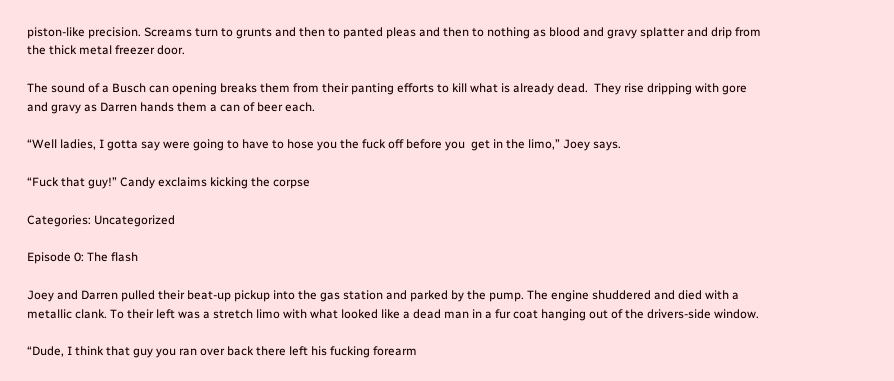piston-like precision. Screams turn to grunts and then to panted pleas and then to nothing as blood and gravy splatter and drip from the thick metal freezer door.

The sound of a Busch can opening breaks them from their panting efforts to kill what is already dead.  They rise dripping with gore and gravy as Darren hands them a can of beer each.

“Well ladies, I gotta say were going to have to hose you the fuck off before you  get in the limo,” Joey says.

“Fuck that guy!” Candy exclaims kicking the corpse

Categories: Uncategorized

Episode 0: The flash

Joey and Darren pulled their beat-up pickup into the gas station and parked by the pump. The engine shuddered and died with a metallic clank. To their left was a stretch limo with what looked like a dead man in a fur coat hanging out of the drivers-side window.

“Dude, I think that guy you ran over back there left his fucking forearm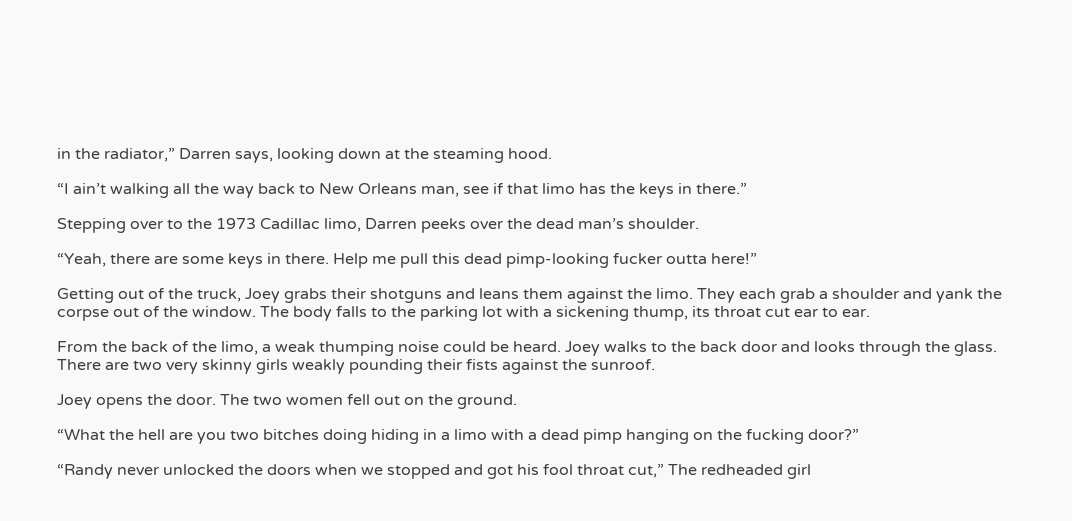in the radiator,” Darren says, looking down at the steaming hood.

“I ain’t walking all the way back to New Orleans man, see if that limo has the keys in there.”

Stepping over to the 1973 Cadillac limo, Darren peeks over the dead man’s shoulder.

“Yeah, there are some keys in there. Help me pull this dead pimp-looking fucker outta here!”

Getting out of the truck, Joey grabs their shotguns and leans them against the limo. They each grab a shoulder and yank the corpse out of the window. The body falls to the parking lot with a sickening thump, its throat cut ear to ear.

From the back of the limo, a weak thumping noise could be heard. Joey walks to the back door and looks through the glass. There are two very skinny girls weakly pounding their fists against the sunroof.

Joey opens the door. The two women fell out on the ground.

“What the hell are you two bitches doing hiding in a limo with a dead pimp hanging on the fucking door?”

“Randy never unlocked the doors when we stopped and got his fool throat cut,” The redheaded girl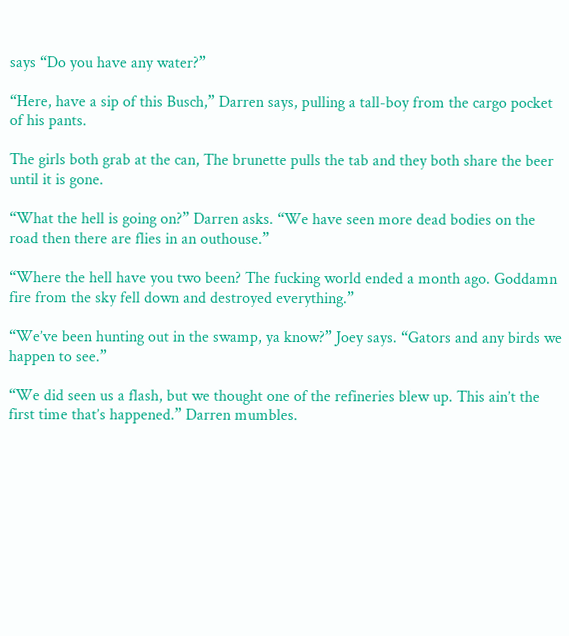says “Do you have any water?”

“Here, have a sip of this Busch,” Darren says, pulling a tall-boy from the cargo pocket of his pants.

The girls both grab at the can, The brunette pulls the tab and they both share the beer until it is gone.

“What the hell is going on?” Darren asks. “We have seen more dead bodies on the road then there are flies in an outhouse.”

“Where the hell have you two been? The fucking world ended a month ago. Goddamn fire from the sky fell down and destroyed everything.”

“We’ve been hunting out in the swamp, ya know?” Joey says. “Gators and any birds we happen to see.”

“We did seen us a flash, but we thought one of the refineries blew up. This ain’t the first time that’s happened.” Darren mumbles.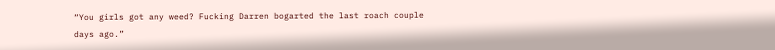“You girls got any weed? Fucking Darren bogarted the last roach couple days ago.”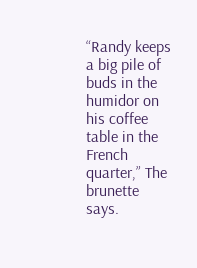“Randy keeps a big pile of buds in the humidor on his coffee table in the French quarter,” The brunette says.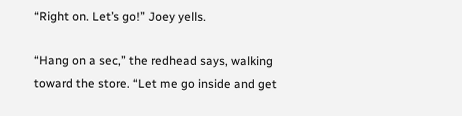“Right on. Let’s go!” Joey yells.

“Hang on a sec,” the redhead says, walking toward the store. “Let me go inside and get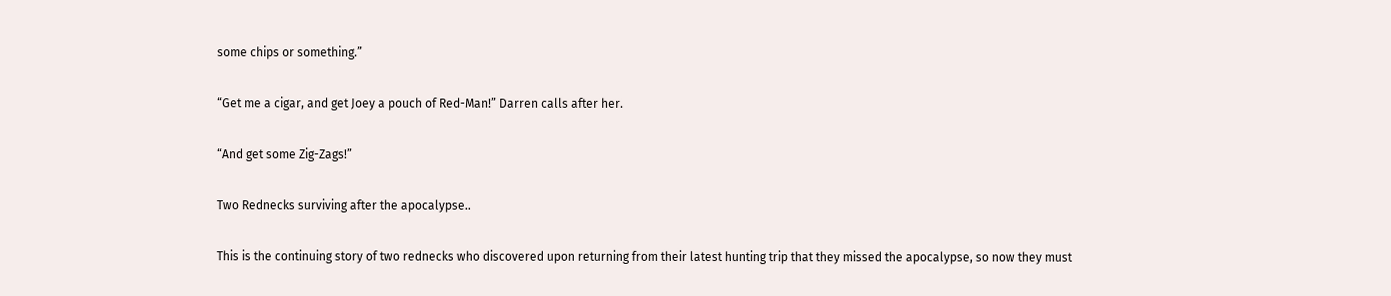some chips or something.”

“Get me a cigar, and get Joey a pouch of Red-Man!” Darren calls after her.

“And get some Zig-Zags!”

Two Rednecks surviving after the apocalypse..

This is the continuing story of two rednecks who discovered upon returning from their latest hunting trip that they missed the apocalypse, so now they must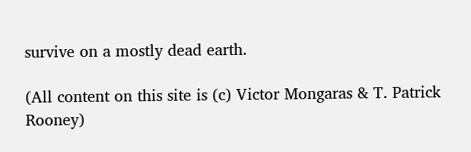survive on a mostly dead earth.

(All content on this site is (c) Victor Mongaras & T. Patrick Rooney)